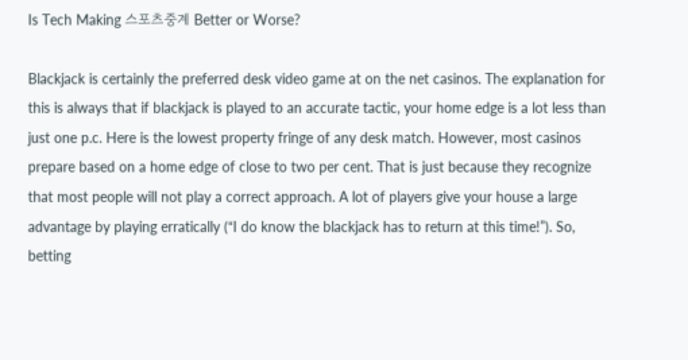Is Tech Making 스포츠중계 Better or Worse?

Blackjack is certainly the preferred desk video game at on the net casinos. The explanation for this is always that if blackjack is played to an accurate tactic, your home edge is a lot less than just one p.c. Here is the lowest property fringe of any desk match. However, most casinos prepare based on a home edge of close to two per cent. That is just because they recognize that most people will not play a correct approach. A lot of players give your house a large advantage by playing erratically (“I do know the blackjack has to return at this time!”). So, betting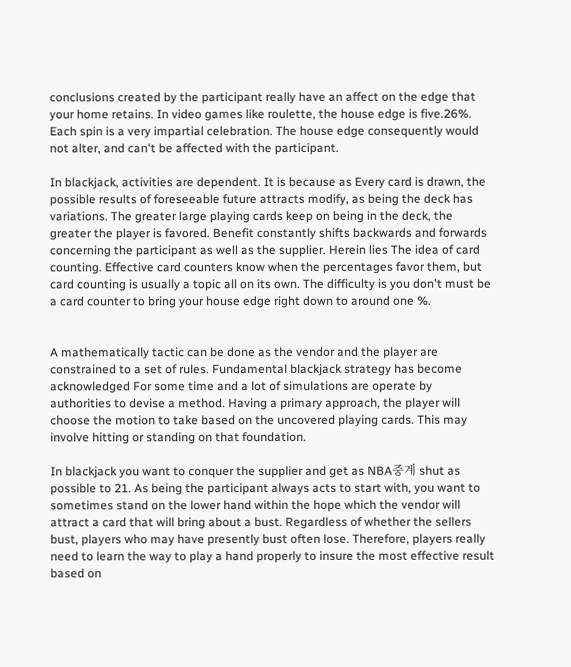conclusions created by the participant really have an affect on the edge that your home retains. In video games like roulette, the house edge is five.26%. Each spin is a very impartial celebration. The house edge consequently would not alter, and can't be affected with the participant.

In blackjack, activities are dependent. It is because as Every card is drawn, the possible results of foreseeable future attracts modify, as being the deck has variations. The greater large playing cards keep on being in the deck, the greater the player is favored. Benefit constantly shifts backwards and forwards concerning the participant as well as the supplier. Herein lies The idea of card counting. Effective card counters know when the percentages favor them, but card counting is usually a topic all on its own. The difficulty is you don't must be a card counter to bring your house edge right down to around one %.


A mathematically tactic can be done as the vendor and the player are constrained to a set of rules. Fundamental blackjack strategy has become acknowledged For some time and a lot of simulations are operate by authorities to devise a method. Having a primary approach, the player will choose the motion to take based on the uncovered playing cards. This may involve hitting or standing on that foundation.

In blackjack you want to conquer the supplier and get as NBA중계 shut as possible to 21. As being the participant always acts to start with, you want to sometimes stand on the lower hand within the hope which the vendor will attract a card that will bring about a bust. Regardless of whether the sellers bust, players who may have presently bust often lose. Therefore, players really need to learn the way to play a hand properly to insure the most effective result based on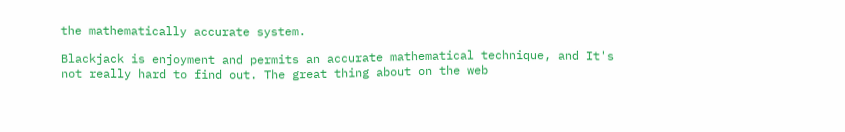the mathematically accurate system.

Blackjack is enjoyment and permits an accurate mathematical technique, and It's not really hard to find out. The great thing about on the web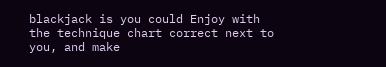blackjack is you could Enjoy with the technique chart correct next to you, and make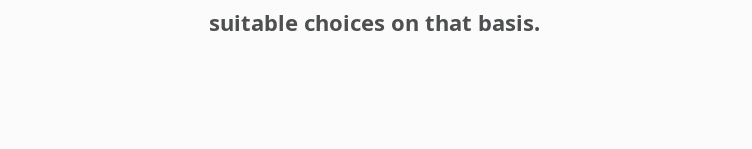suitable choices on that basis.